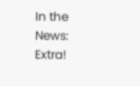In the News: Extra!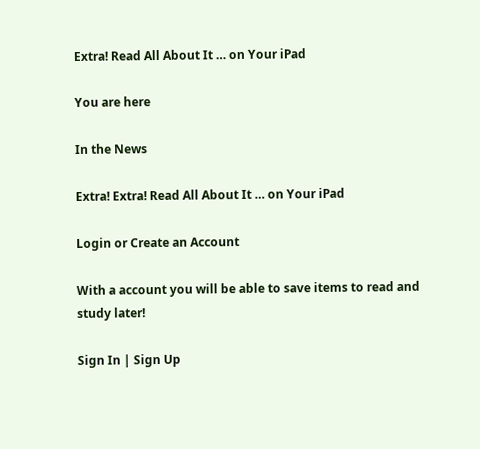Extra! Read All About It … on Your iPad

You are here

In the News

Extra! Extra! Read All About It … on Your iPad

Login or Create an Account

With a account you will be able to save items to read and study later!

Sign In | Sign Up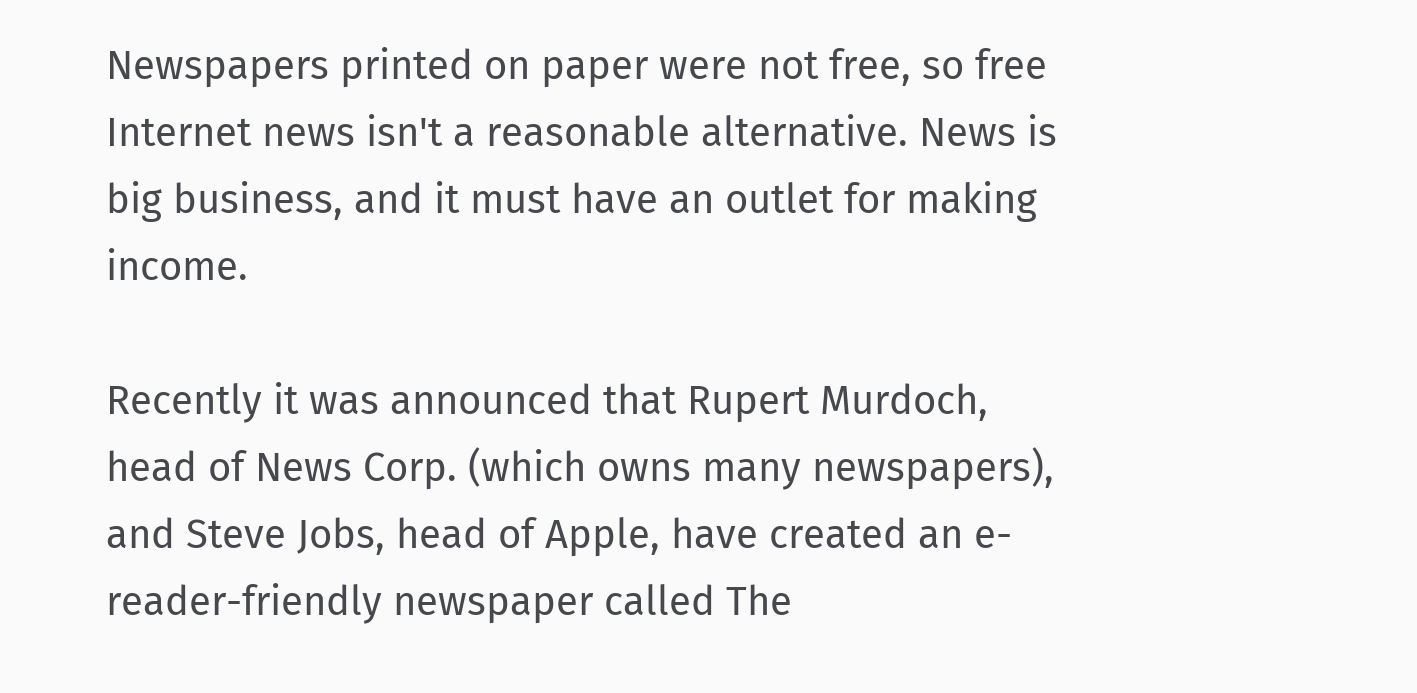Newspapers printed on paper were not free, so free Internet news isn't a reasonable alternative. News is big business, and it must have an outlet for making income.

Recently it was announced that Rupert Murdoch, head of News Corp. (which owns many newspapers), and Steve Jobs, head of Apple, have created an e-reader-friendly newspaper called The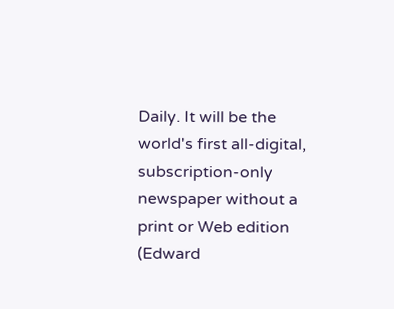Daily. It will be the world's first all-digital, subscription-only newspaper without a print or Web edition (Edward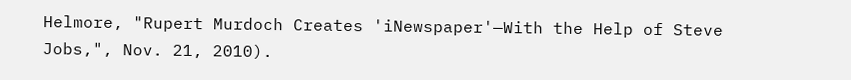Helmore, "Rupert Murdoch Creates 'iNewspaper'—With the Help of Steve Jobs,", Nov. 21, 2010).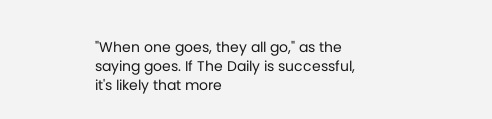"When one goes, they all go," as the saying goes. If The Daily is successful, it's likely that more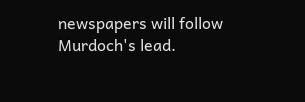newspapers will follow Murdoch's lead.